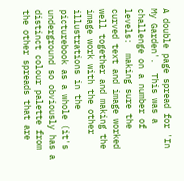A double page spread for 'In My Garden'.  This was a challenge on a number of levels:  making sure the curved text and image worked well together and making the image work with the other illustrations in the picturebook as a whole (it's underground so obviously has a distinct colour palette from the other spreads that are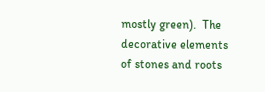mostly green).  The decorative elements of stones and roots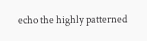echo the highly patterned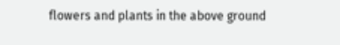flowers and plants in the above ground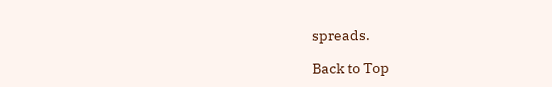spreads.

Back to Top